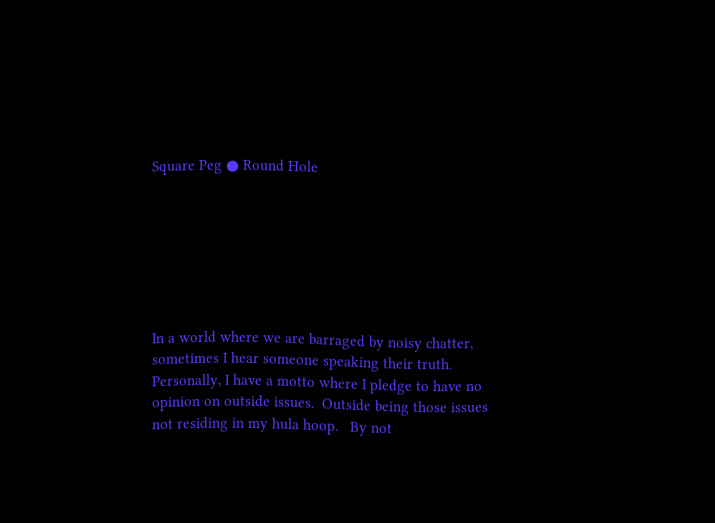Square Peg ● Round Hole







In a world where we are barraged by noisy chatter, sometimes I hear someone speaking their truth.    Personally, I have a motto where I pledge to have no opinion on outside issues.  Outside being those issues not residing in my hula hoop.   By not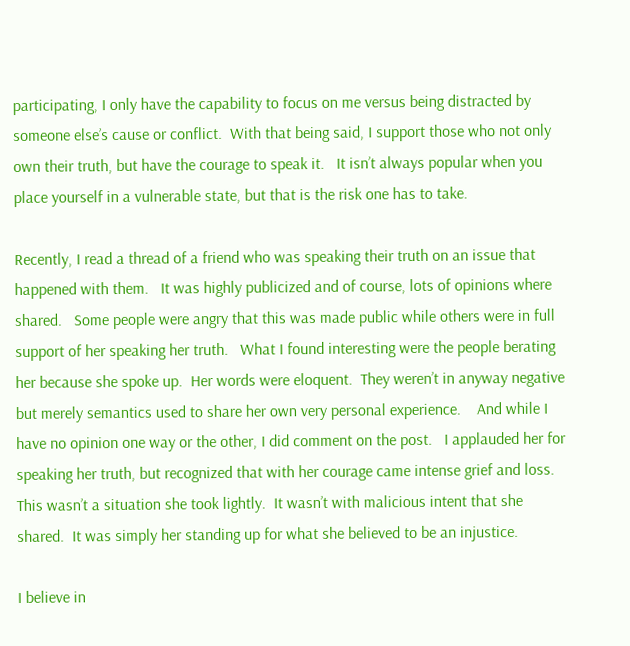participating, I only have the capability to focus on me versus being distracted by someone else’s cause or conflict.  With that being said, I support those who not only own their truth, but have the courage to speak it.   It isn’t always popular when you place yourself in a vulnerable state, but that is the risk one has to take.

Recently, I read a thread of a friend who was speaking their truth on an issue that happened with them.   It was highly publicized and of course, lots of opinions where shared.   Some people were angry that this was made public while others were in full support of her speaking her truth.   What I found interesting were the people berating her because she spoke up.  Her words were eloquent.  They weren’t in anyway negative but merely semantics used to share her own very personal experience.    And while I have no opinion one way or the other, I did comment on the post.   I applauded her for speaking her truth, but recognized that with her courage came intense grief and loss.  This wasn’t a situation she took lightly.  It wasn’t with malicious intent that she shared.  It was simply her standing up for what she believed to be an injustice.

I believe in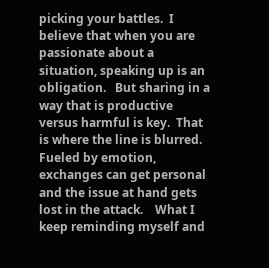picking your battles.  I believe that when you are passionate about a situation, speaking up is an obligation.   But sharing in a way that is productive versus harmful is key.  That is where the line is blurred.  Fueled by emotion, exchanges can get personal and the issue at hand gets lost in the attack.    What I keep reminding myself and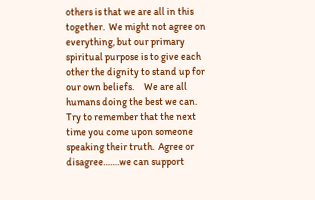others is that we are all in this together.  We might not agree on everything, but our primary spiritual purpose is to give each other the dignity to stand up for our own beliefs.     We are all humans doing the best we can.  Try to remember that the next time you come upon someone speaking their truth.  Agree or disagree…….we can support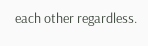each other regardless.